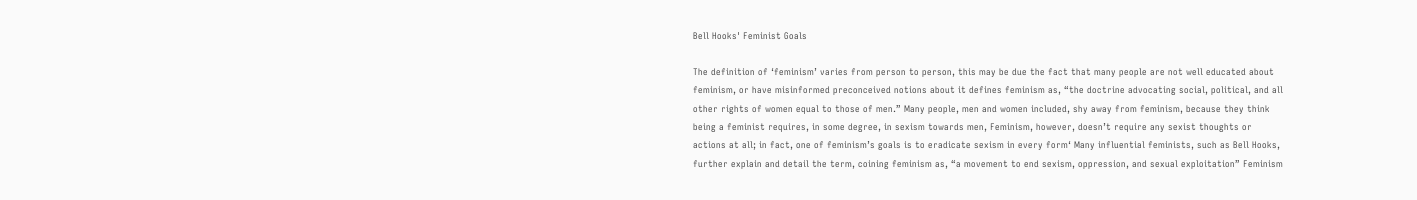Bell Hooks' Feminist Goals

The definition of ‘feminism’ varies from person to person, this may be due the fact that many people are not well educated about feminism, or have misinformed preconceived notions about it defines feminism as, “the doctrine advocating social, political, and all other rights of women equal to those of men.” Many people, men and women included, shy away from feminism, because they think being a feminist requires, in some degree, in sexism towards men, Feminism, however, doesn’t require any sexist thoughts or actions at all; in fact, one of feminism’s goals is to eradicate sexism in every form‘ Many influential feminists, such as Bell Hooks, further explain and detail the term, coining feminism as, “a movement to end sexism, oppression, and sexual exploitation” Feminism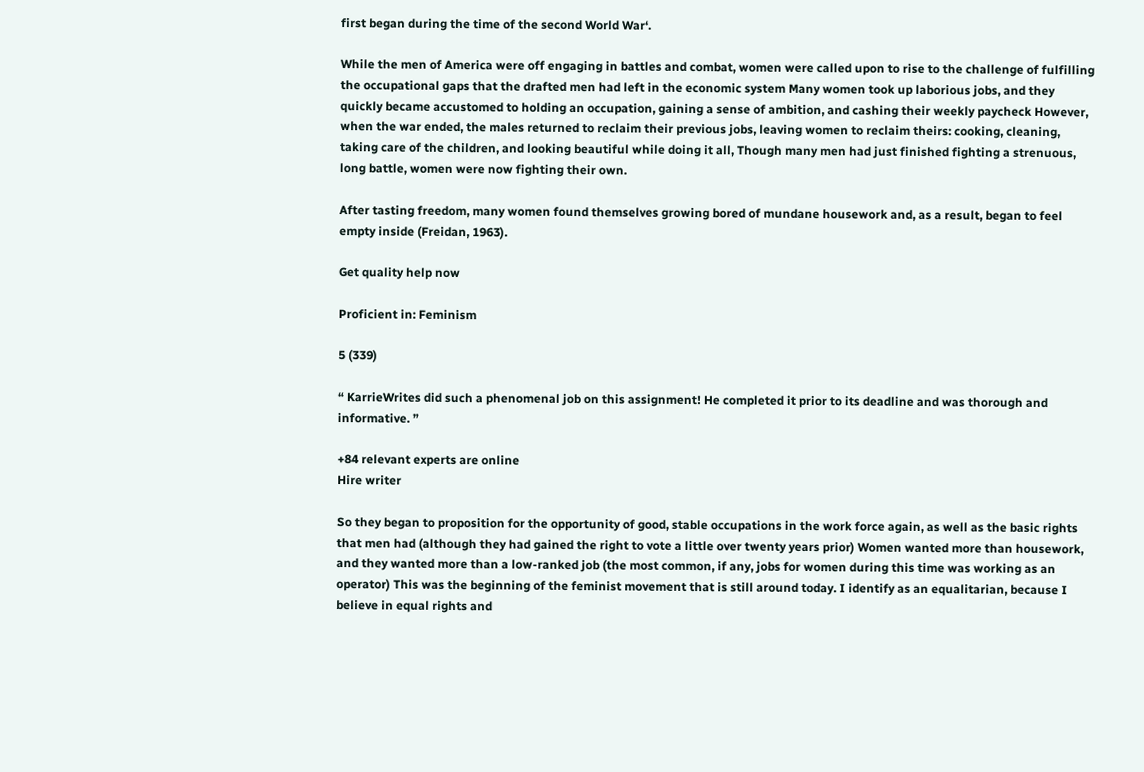first began during the time of the second World War‘.

While the men of America were off engaging in battles and combat, women were called upon to rise to the challenge of fulfilling the occupational gaps that the drafted men had left in the economic system Many women took up laborious jobs, and they quickly became accustomed to holding an occupation, gaining a sense of ambition, and cashing their weekly paycheck However, when the war ended, the males returned to reclaim their previous jobs, leaving women to reclaim theirs: cooking, cleaning, taking care of the children, and looking beautiful while doing it all, Though many men had just finished fighting a strenuous, long battle, women were now fighting their own.

After tasting freedom, many women found themselves growing bored of mundane housework and, as a result, began to feel empty inside (Freidan, 1963).

Get quality help now

Proficient in: Feminism

5 (339)

“ KarrieWrites did such a phenomenal job on this assignment! He completed it prior to its deadline and was thorough and informative. ”

+84 relevant experts are online
Hire writer

So they began to proposition for the opportunity of good, stable occupations in the work force again, as well as the basic rights that men had (although they had gained the right to vote a little over twenty years prior) Women wanted more than housework, and they wanted more than a low-ranked job (the most common, if any, jobs for women during this time was working as an operator) This was the beginning of the feminist movement that is still around today. I identify as an equalitarian, because I believe in equal rights and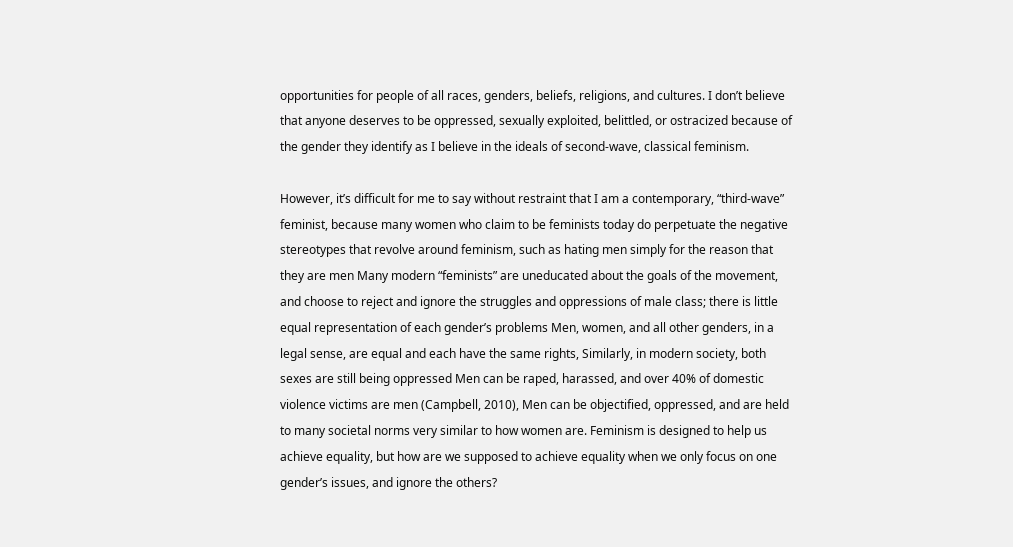opportunities for people of all races, genders, beliefs, religions, and cultures. I don’t believe that anyone deserves to be oppressed, sexually exploited, belittled, or ostracized because of the gender they identify as I believe in the ideals of second-wave, classical feminism.

However, it’s difficult for me to say without restraint that I am a contemporary, “third-wave” feminist, because many women who claim to be feminists today do perpetuate the negative stereotypes that revolve around feminism, such as hating men simply for the reason that they are men Many modern “feminists” are uneducated about the goals of the movement, and choose to reject and ignore the struggles and oppressions of male class; there is little equal representation of each gender’s problems Men, women, and all other genders, in a legal sense, are equal and each have the same rights, Similarly, in modern society, both sexes are still being oppressed Men can be raped, harassed, and over 40% of domestic violence victims are men (Campbell, 2010), Men can be objectified, oppressed, and are held to many societal norms very similar to how women are. Feminism is designed to help us achieve equality, but how are we supposed to achieve equality when we only focus on one gender’s issues, and ignore the others?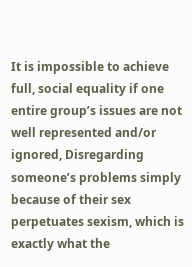It is impossible to achieve full, social equality if one entire group’s issues are not well represented and/or ignored, Disregarding someone’s problems simply because of their sex perpetuates sexism, which is exactly what the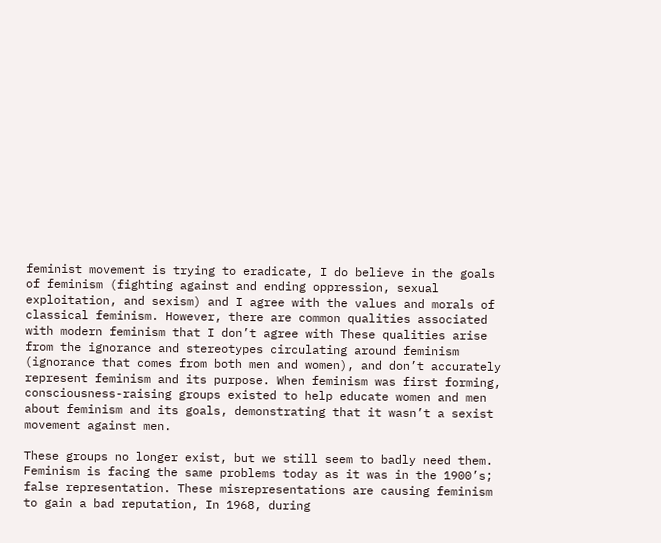feminist movement is trying to eradicate, I do believe in the goals of feminism (fighting against and ending oppression, sexual exploitation, and sexism) and I agree with the values and morals of classical feminism. However, there are common qualities associated with modern feminism that I don’t agree with These qualities arise from the ignorance and stereotypes circulating around feminism (ignorance that comes from both men and women), and don’t accurately represent feminism and its purpose. When feminism was first forming, consciousness-raising groups existed to help educate women and men about feminism and its goals, demonstrating that it wasn’t a sexist movement against men.

These groups no longer exist, but we still seem to badly need them. Feminism is facing the same problems today as it was in the 1900’s; false representation. These misrepresentations are causing feminism to gain a bad reputation, In 1968, during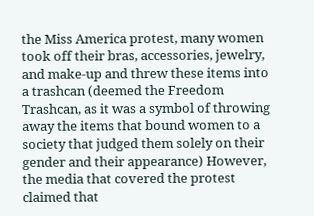the Miss America protest, many women took off their bras, accessories, jewelry, and make-up and threw these items into a trashcan (deemed the Freedom Trashcan, as it was a symbol of throwing away the items that bound women to a society that judged them solely on their gender and their appearance) However, the media that covered the protest claimed that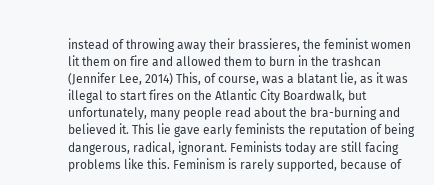instead of throwing away their brassieres, the feminist women lit them on fire and allowed them to burn in the trashcan (Jennifer Lee, 2014) This, of course, was a blatant lie, as it was illegal to start fires on the Atlantic City Boardwalk, but unfortunately, many people read about the bra-burning and believed it. This lie gave early feminists the reputation of being dangerous, radical, ignorant. Feminists today are still facing problems like this. Feminism is rarely supported, because of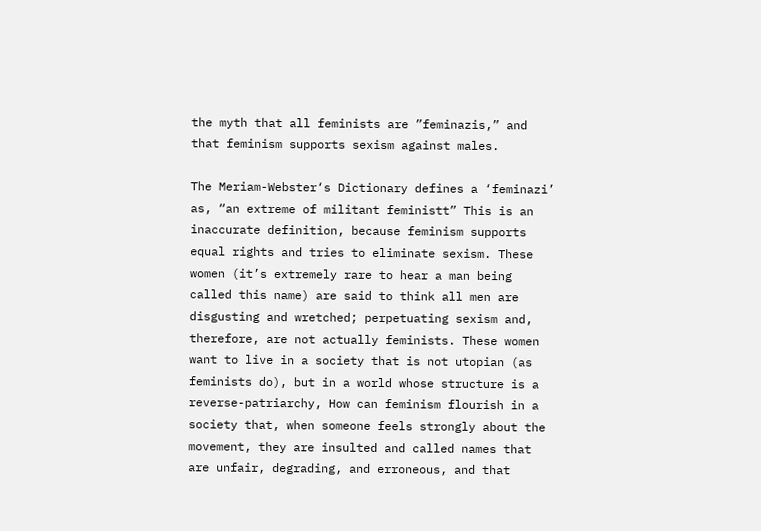the myth that all feminists are ”feminazis,” and that feminism supports sexism against males.

The Meriam-Webster‘s Dictionary defines a ‘feminazi’ as, “an extreme of militant feministt” This is an inaccurate definition, because feminism supports equal rights and tries to eliminate sexism. These women (it’s extremely rare to hear a man being called this name) are said to think all men are disgusting and wretched; perpetuating sexism and, therefore, are not actually feminists. These women want to live in a society that is not utopian (as feminists do), but in a world whose structure is a reverse-patriarchy, How can feminism flourish in a society that, when someone feels strongly about the movement, they are insulted and called names that are unfair, degrading, and erroneous, and that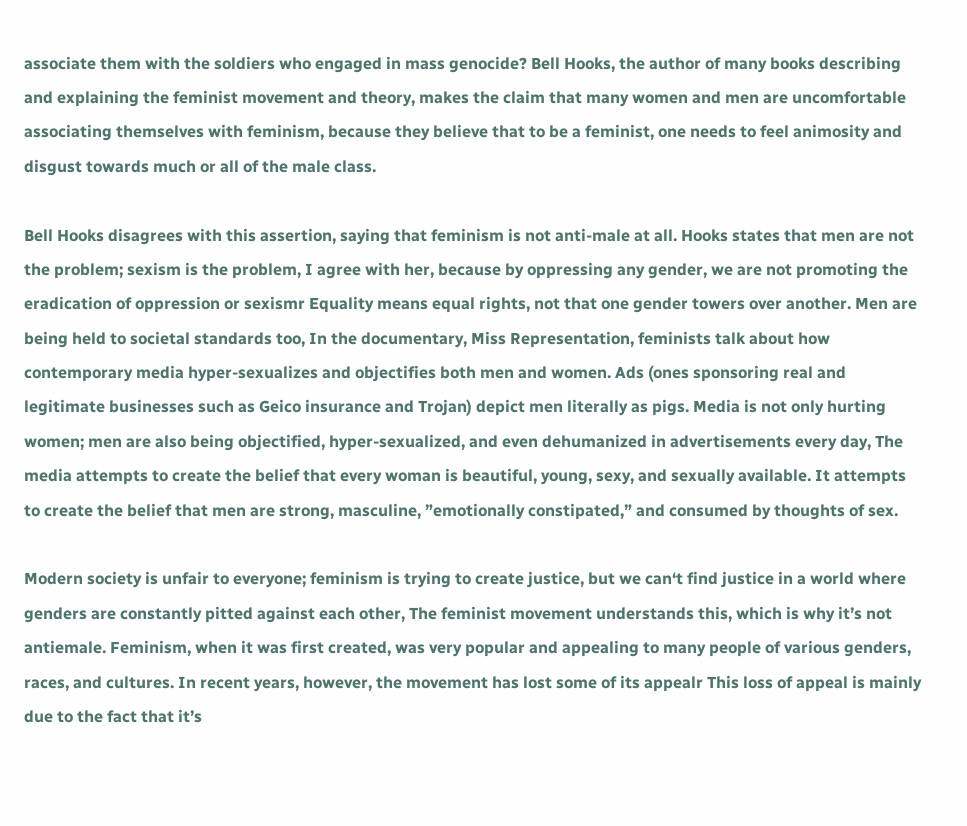associate them with the soldiers who engaged in mass genocide? Bell Hooks, the author of many books describing and explaining the feminist movement and theory, makes the claim that many women and men are uncomfortable associating themselves with feminism, because they believe that to be a feminist, one needs to feel animosity and disgust towards much or all of the male class.

Bell Hooks disagrees with this assertion, saying that feminism is not anti-male at all. Hooks states that men are not the problem; sexism is the problem, I agree with her, because by oppressing any gender, we are not promoting the eradication of oppression or sexismr Equality means equal rights, not that one gender towers over another. Men are being held to societal standards too, In the documentary, Miss Representation, feminists talk about how contemporary media hyper-sexualizes and objectifies both men and women. Ads (ones sponsoring real and legitimate businesses such as Geico insurance and Trojan) depict men literally as pigs. Media is not only hurting women; men are also being objectified, hyper-sexualized, and even dehumanized in advertisements every day, The media attempts to create the belief that every woman is beautiful, young, sexy, and sexually available. It attempts to create the belief that men are strong, masculine, ”emotionally constipated,” and consumed by thoughts of sex.

Modern society is unfair to everyone; feminism is trying to create justice, but we can‘t find justice in a world where genders are constantly pitted against each other, The feminist movement understands this, which is why it’s not antiemale. Feminism, when it was first created, was very popular and appealing to many people of various genders, races, and cultures. In recent years, however, the movement has lost some of its appealr This loss of appeal is mainly due to the fact that it’s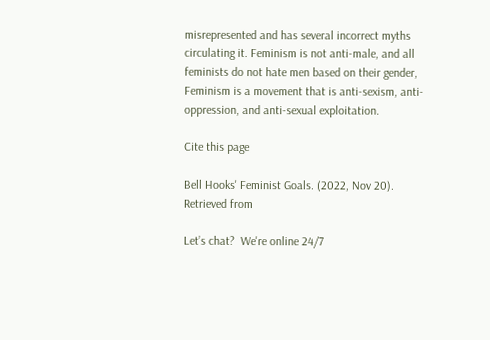misrepresented and has several incorrect myths circulating it. Feminism is not anti-male, and all feminists do not hate men based on their gender, Feminism is a movement that is anti-sexism, anti-oppression, and anti-sexual exploitation.

Cite this page

Bell Hooks' Feminist Goals. (2022, Nov 20). Retrieved from

Let’s chat?  We're online 24/7